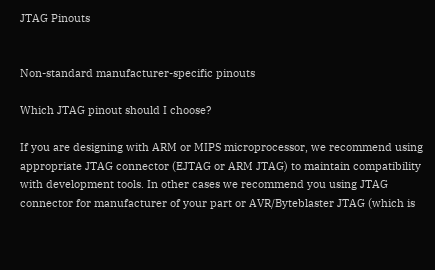JTAG Pinouts


Non-standard manufacturer-specific pinouts

Which JTAG pinout should I choose?

If you are designing with ARM or MIPS microprocessor, we recommend using appropriate JTAG connector (EJTAG or ARM JTAG) to maintain compatibility with development tools. In other cases we recommend you using JTAG connector for manufacturer of your part or AVR/Byteblaster JTAG (which is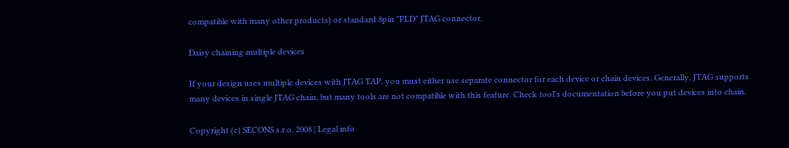compatible with many other products) or standard 8pin "PLD" JTAG connector.

Daisy chaining multiple devices

If your design uses multiple devices with JTAG TAP, you must either use separate connector for each device or chain devices. Generally, JTAG supports many devices in single JTAG chain, but many tools are not compatible with this feature. Check tool's documentation before you put devices into chain.

Copyright (c) SECONS s.r.o. 2008 | Legal info